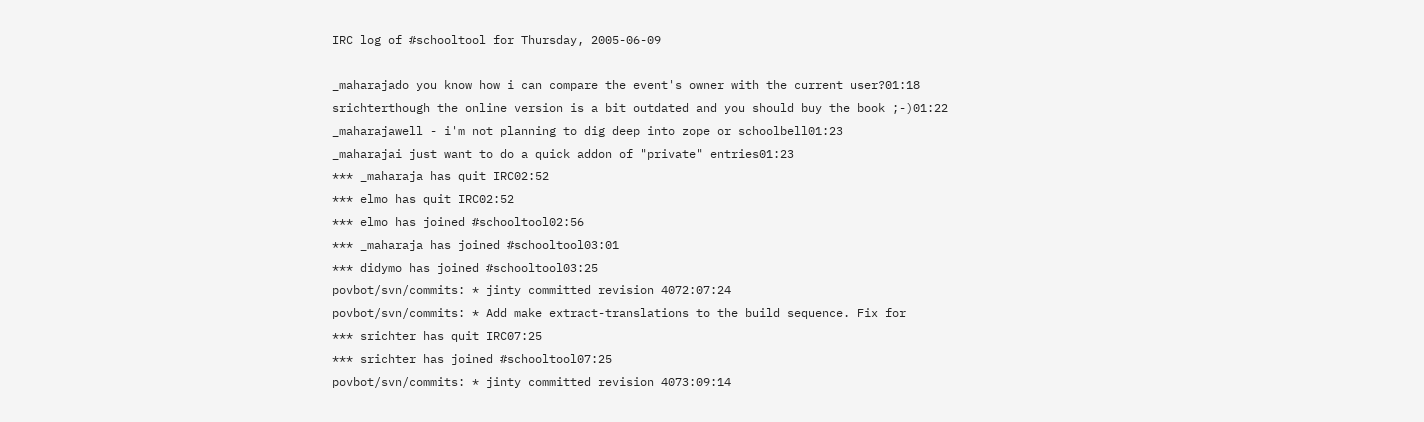IRC log of #schooltool for Thursday, 2005-06-09

_maharajado you know how i can compare the event's owner with the current user?01:18
srichterthough the online version is a bit outdated and you should buy the book ;-)01:22
_maharajawell - i'm not planning to dig deep into zope or schoolbell01:23
_maharajai just want to do a quick addon of "private" entries01:23
*** _maharaja has quit IRC02:52
*** elmo has quit IRC02:52
*** elmo has joined #schooltool02:56
*** _maharaja has joined #schooltool03:01
*** didymo has joined #schooltool03:25
povbot/svn/commits: * jinty committed revision 4072:07:24
povbot/svn/commits: * Add make extract-translations to the build sequence. Fix for
*** srichter has quit IRC07:25
*** srichter has joined #schooltool07:25
povbot/svn/commits: * jinty committed revision 4073:09:14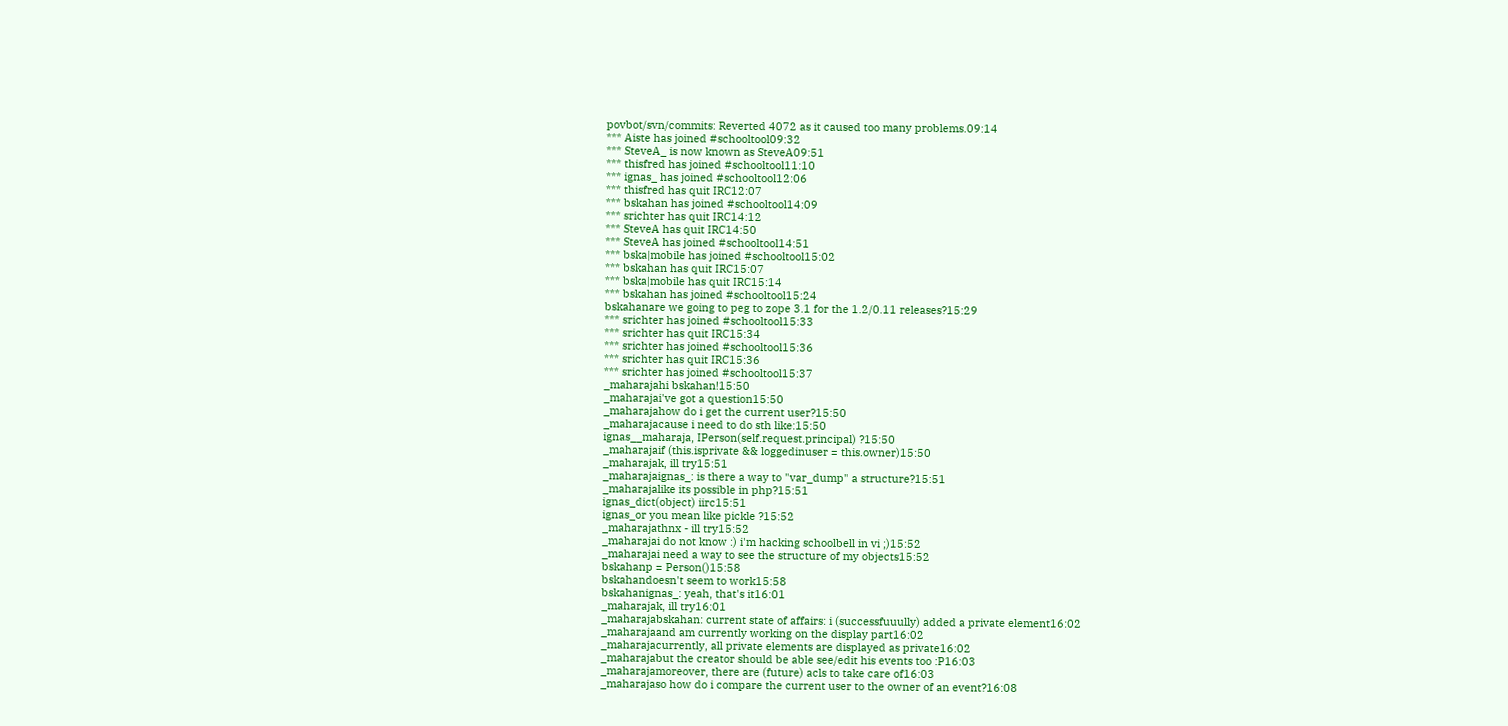povbot/svn/commits: Reverted 4072 as it caused too many problems.09:14
*** Aiste has joined #schooltool09:32
*** SteveA_ is now known as SteveA09:51
*** thisfred has joined #schooltool11:10
*** ignas_ has joined #schooltool12:06
*** thisfred has quit IRC12:07
*** bskahan has joined #schooltool14:09
*** srichter has quit IRC14:12
*** SteveA has quit IRC14:50
*** SteveA has joined #schooltool14:51
*** bska|mobile has joined #schooltool15:02
*** bskahan has quit IRC15:07
*** bska|mobile has quit IRC15:14
*** bskahan has joined #schooltool15:24
bskahanare we going to peg to zope 3.1 for the 1.2/0.11 releases?15:29
*** srichter has joined #schooltool15:33
*** srichter has quit IRC15:34
*** srichter has joined #schooltool15:36
*** srichter has quit IRC15:36
*** srichter has joined #schooltool15:37
_maharajahi bskahan!15:50
_maharajai've got a question15:50
_maharajahow do i get the current user?15:50
_maharajacause i need to do sth like:15:50
ignas__maharaja, IPerson(self.request.principal) ?15:50
_maharajaif (this.isprivate && loggedinuser = this.owner)15:50
_maharajak, ill try15:51
_maharajaignas_: is there a way to "var_dump" a structure?15:51
_maharajalike its possible in php?15:51
ignas_dict(object) iirc15:51
ignas_or you mean like pickle ?15:52
_maharajathnx - ill try15:52
_maharajai do not know :) i'm hacking schoolbell in vi ;)15:52
_maharajai need a way to see the structure of my objects15:52
bskahanp = Person()15:58
bskahandoesn't seem to work15:58
bskahanignas_: yeah, that's it16:01
_maharajak, ill try16:01
_maharajabskahan: current state of affairs: i (successfuuully) added a private element16:02
_maharajaand am currently working on the display part16:02
_maharajacurrently, all private elements are displayed as private16:02
_maharajabut the creator should be able see/edit his events too :P16:03
_maharajamoreover, there are (future) acls to take care of16:03
_maharajaso how do i compare the current user to the owner of an event?16:08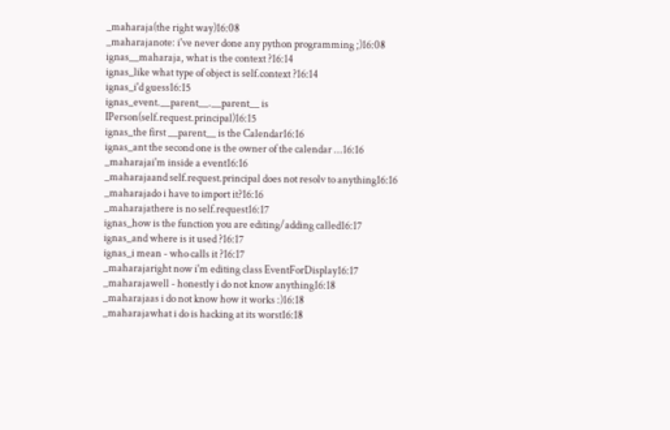_maharaja(the right way)16:08
_maharajanote: i've never done any python programming ;)16:08
ignas__maharaja, what is the context ?16:14
ignas_like what type of object is self.context ?16:14
ignas_i'd guess16:15
ignas_event.__parent__.__parent__ is IPerson(self.request.principal)16:15
ignas_the first __parent__ is the Calendar16:16
ignas_ant the second one is the owner of the calendar ...16:16
_maharajai'm inside a event16:16
_maharajaand self.request.principal does not resolv to anything16:16
_maharajado i have to import it?16:16
_maharajathere is no self.request16:17
ignas_how is the function you are editing/adding called16:17
ignas_and where is it used ?16:17
ignas_i mean - who calls it ?16:17
_maharajaright now i'm editing class EventForDisplay16:17
_maharajawell - honestly i do not know anything16:18
_maharajaas i do not know how it works :)16:18
_maharajawhat i do is hacking at its worst16:18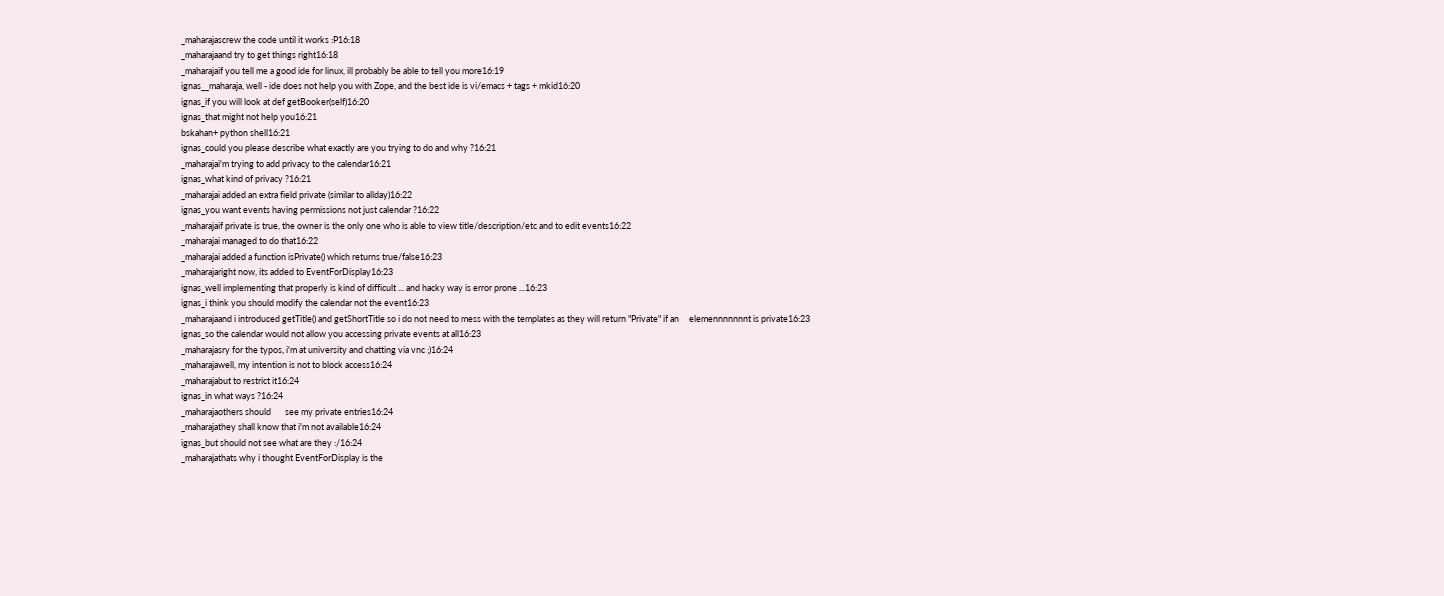_maharajascrew the code until it works :P16:18
_maharajaand try to get things right16:18
_maharajaif you tell me a good ide for linux, ill probably be able to tell you more16:19
ignas__maharaja, well - ide does not help you with Zope, and the best ide is vi/emacs + tags + mkid16:20
ignas_if you will look at def getBooker(self)16:20
ignas_that might not help you16:21
bskahan+ python shell16:21
ignas_could you please describe what exactly are you trying to do and why ?16:21
_maharajai'm trying to add privacy to the calendar16:21
ignas_what kind of privacy ?16:21
_maharajai added an extra field private (similar to allday)16:22
ignas_you want events having permissions not just calendar ?16:22
_maharajaif private is true, the owner is the only one who is able to view title/description/etc and to edit events16:22
_maharajai managed to do that16:22
_maharajai added a function isPrivate() which returns true/false16:23
_maharajaright now, its added to EventForDisplay16:23
ignas_well implementing that properly is kind of difficult ... and hacky way is error prone ...16:23
ignas_i think you should modify the calendar not the event16:23
_maharajaand i introduced getTitle() and getShortTitle so i do not need to mess with the templates as they will return "Private" if an     elemennnnnnnt is private16:23
ignas_so the calendar would not allow you accessing private events at all16:23
_maharajasry for the typos, i'm at university and chatting via vnc ;)16:24
_maharajawell, my intention is not to block access16:24
_maharajabut to restrict it16:24
ignas_in what ways ?16:24
_maharajaothers should       see my private entries16:24
_maharajathey shall know that i'm not available16:24
ignas_but should not see what are they :/16:24
_maharajathats why i thought EventForDisplay is the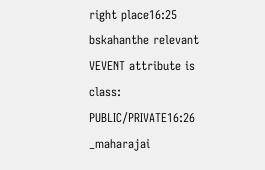right place16:25
bskahanthe relevant VEVENT attribute is class: PUBLIC/PRIVATE16:26
_maharajai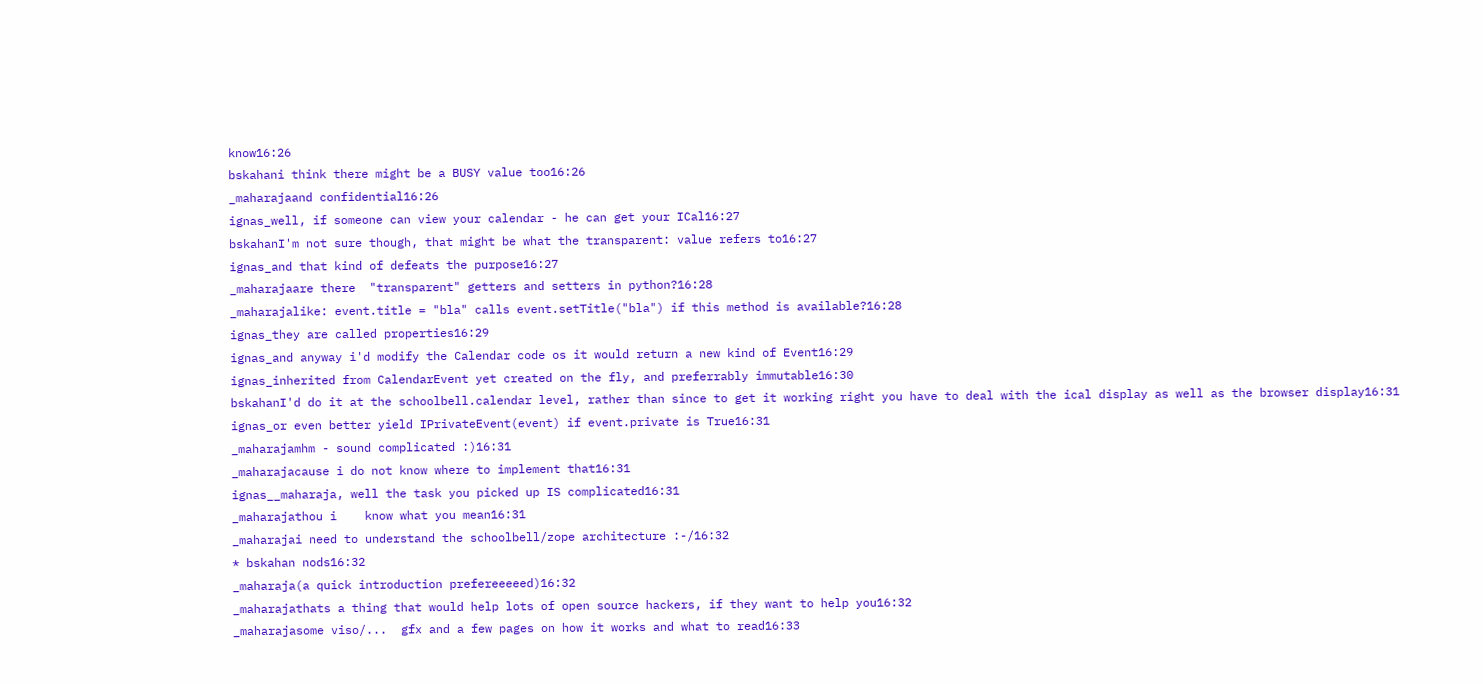know16:26
bskahani think there might be a BUSY value too16:26
_maharajaand confidential16:26
ignas_well, if someone can view your calendar - he can get your ICal16:27
bskahanI'm not sure though, that might be what the transparent: value refers to16:27
ignas_and that kind of defeats the purpose16:27
_maharajaare there  "transparent" getters and setters in python?16:28
_maharajalike: event.title = "bla" calls event.setTitle("bla") if this method is available?16:28
ignas_they are called properties16:29
ignas_and anyway i'd modify the Calendar code os it would return a new kind of Event16:29
ignas_inherited from CalendarEvent yet created on the fly, and preferrably immutable16:30
bskahanI'd do it at the schoolbell.calendar level, rather than since to get it working right you have to deal with the ical display as well as the browser display16:31
ignas_or even better yield IPrivateEvent(event) if event.private is True16:31
_maharajamhm - sound complicated :)16:31
_maharajacause i do not know where to implement that16:31
ignas__maharaja, well the task you picked up IS complicated16:31
_maharajathou i    know what you mean16:31
_maharajai need to understand the schoolbell/zope architecture :-/16:32
* bskahan nods16:32
_maharaja(a quick introduction prefereeeeed)16:32
_maharajathats a thing that would help lots of open source hackers, if they want to help you16:32
_maharajasome viso/...  gfx and a few pages on how it works and what to read16:33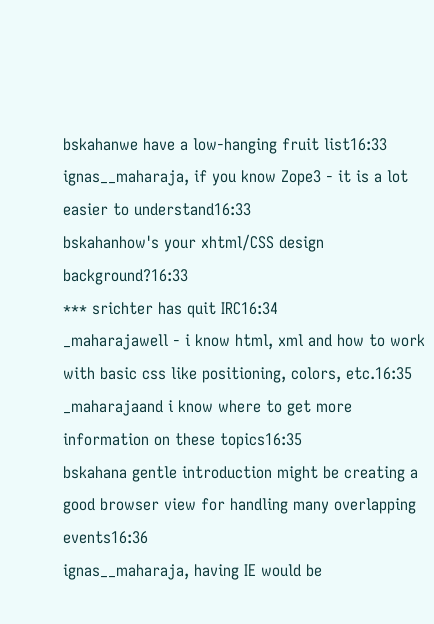bskahanwe have a low-hanging fruit list16:33
ignas__maharaja, if you know Zope3 - it is a lot easier to understand16:33
bskahanhow's your xhtml/CSS design background?16:33
*** srichter has quit IRC16:34
_maharajawell - i know html, xml and how to work with basic css like positioning, colors, etc.16:35
_maharajaand i know where to get more information on these topics16:35
bskahana gentle introduction might be creating a good browser view for handling many overlapping events16:36
ignas__maharaja, having IE would be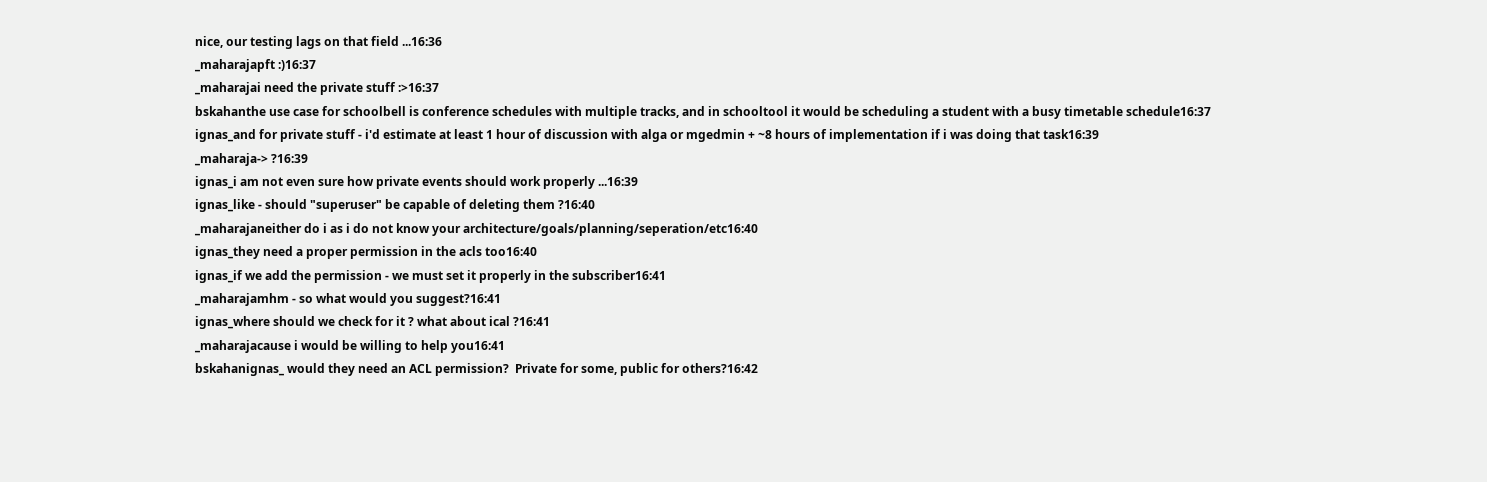nice, our testing lags on that field ...16:36
_maharajapft :)16:37
_maharajai need the private stuff :>16:37
bskahanthe use case for schoolbell is conference schedules with multiple tracks, and in schooltool it would be scheduling a student with a busy timetable schedule16:37
ignas_and for private stuff - i'd estimate at least 1 hour of discussion with alga or mgedmin + ~8 hours of implementation if i was doing that task16:39
_maharaja-> ?16:39
ignas_i am not even sure how private events should work properly ...16:39
ignas_like - should "superuser" be capable of deleting them ?16:40
_maharajaneither do i as i do not know your architecture/goals/planning/seperation/etc16:40
ignas_they need a proper permission in the acls too16:40
ignas_if we add the permission - we must set it properly in the subscriber16:41
_maharajamhm - so what would you suggest?16:41
ignas_where should we check for it ? what about ical ?16:41
_maharajacause i would be willing to help you16:41
bskahanignas_ would they need an ACL permission?  Private for some, public for others?16:42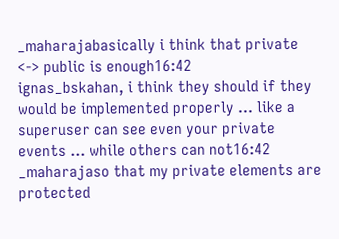_maharajabasically i think that private <-> public is enough16:42
ignas_bskahan, i think they should if they would be implemented properly ... like a superuser can see even your private events ... while others can not16:42
_maharajaso that my private elements are     protected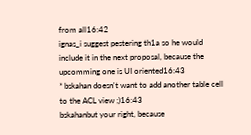from all16:42
ignas_i suggest pestering th1a so he would include it in the next proposal, because the upcomming one is UI oriented16:43
* bskahan doesn't want to add another table cell to the ACL view ;)16:43
bskahanbut your right, because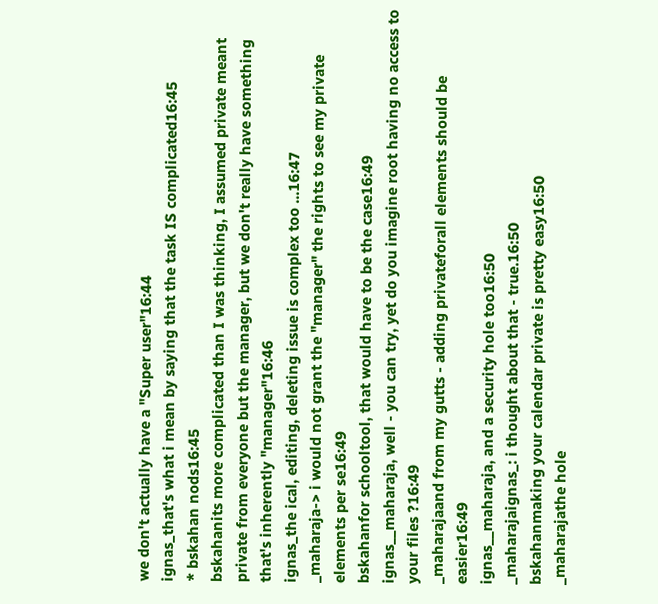we don't actually have a "Super user"16:44
ignas_that's what i mean by saying that the task IS complicated16:45
* bskahan nods16:45
bskahanits more complicated than I was thinking, I assumed private meant private from everyone but the manager, but we don't really have something that's inherently "manager"16:46
ignas_the ical, editing, deleting issue is complex too ...16:47
_maharaja-> i would not grant the "manager" the rights to see my private elements per se16:49
bskahanfor schooltool, that would have to be the case16:49
ignas__maharaja, well - you can try, yet do you imagine root having no access to your files ?16:49
_maharajaand from my gutts - adding privateforall elements should be easier16:49
ignas__maharaja, and a security hole too16:50
_maharajaignas_: i thought about that - true.16:50
bskahanmaking your calendar private is pretty easy16:50
_maharajathe hole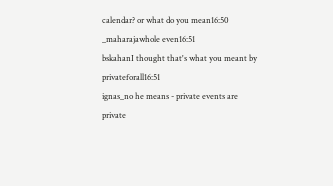calendar? or what do you mean16:50
_maharajawhole even16:51
bskahanI thought that's what you meant by privateforall16:51
ignas_no he means - private events are private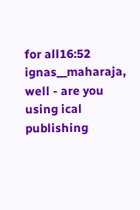for all16:52
ignas__maharaja, well - are you using ical publishing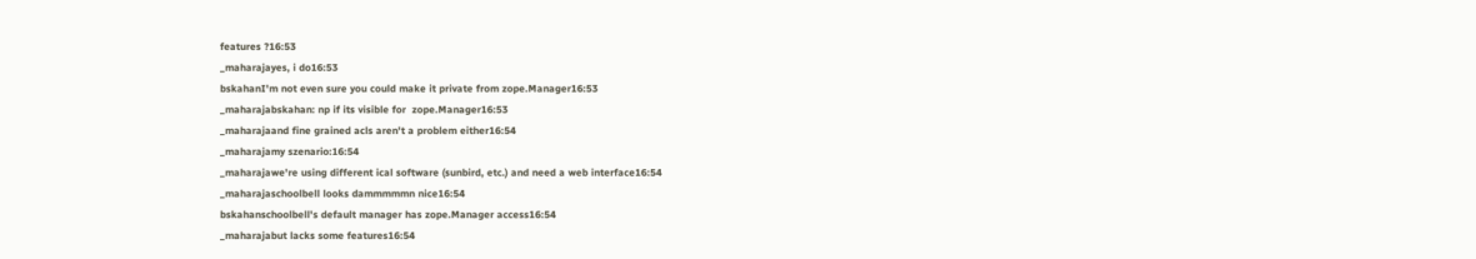features ?16:53
_maharajayes, i do16:53
bskahanI'm not even sure you could make it private from zope.Manager16:53
_maharajabskahan: np if its visible for  zope.Manager16:53
_maharajaand fine grained acls aren't a problem either16:54
_maharajamy szenario:16:54
_maharajawe're using different ical software (sunbird, etc.) and need a web interface16:54
_maharajaschoolbell looks dammmmmn nice16:54
bskahanschoolbell's default manager has zope.Manager access16:54
_maharajabut lacks some features16:54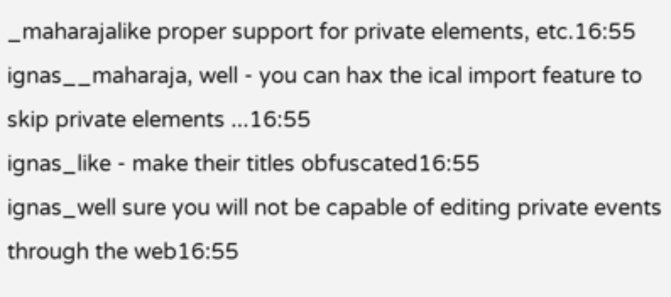_maharajalike proper support for private elements, etc.16:55
ignas__maharaja, well - you can hax the ical import feature to skip private elements ...16:55
ignas_like - make their titles obfuscated16:55
ignas_well sure you will not be capable of editing private events through the web16:55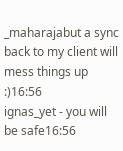_maharajabut a sync back to my client will mess things up :)16:56
ignas_yet - you will be safe16:56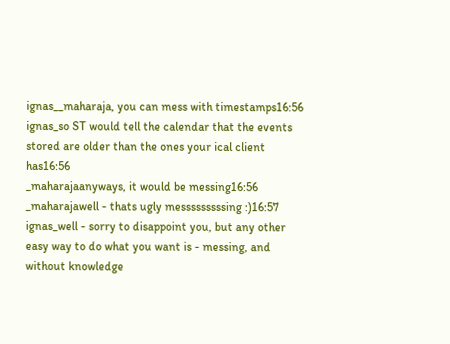ignas__maharaja, you can mess with timestamps16:56
ignas_so ST would tell the calendar that the events stored are older than the ones your ical client has16:56
_maharajaanyways, it would be messing16:56
_maharajawell - thats ugly messsssssssing :)16:57
ignas_well - sorry to disappoint you, but any other easy way to do what you want is - messing, and without knowledge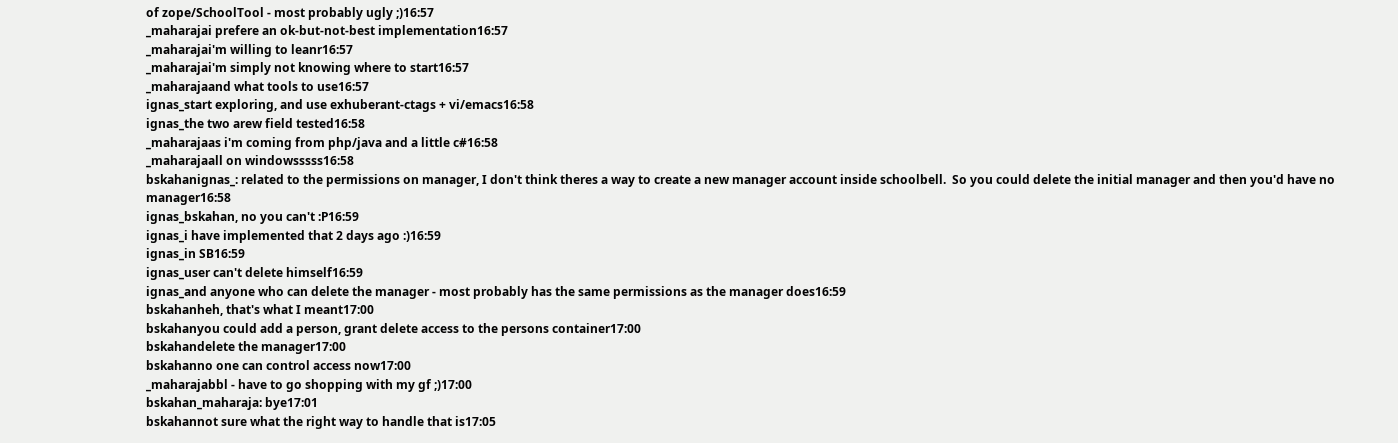of zope/SchoolTool - most probably ugly ;)16:57
_maharajai prefere an ok-but-not-best implementation16:57
_maharajai'm willing to leanr16:57
_maharajai'm simply not knowing where to start16:57
_maharajaand what tools to use16:57
ignas_start exploring, and use exhuberant-ctags + vi/emacs16:58
ignas_the two arew field tested16:58
_maharajaas i'm coming from php/java and a little c#16:58
_maharajaall on windowsssss16:58
bskahanignas_: related to the permissions on manager, I don't think theres a way to create a new manager account inside schoolbell.  So you could delete the initial manager and then you'd have no manager16:58
ignas_bskahan, no you can't :P16:59
ignas_i have implemented that 2 days ago :)16:59
ignas_in SB16:59
ignas_user can't delete himself16:59
ignas_and anyone who can delete the manager - most probably has the same permissions as the manager does16:59
bskahanheh, that's what I meant17:00
bskahanyou could add a person, grant delete access to the persons container17:00
bskahandelete the manager17:00
bskahanno one can control access now17:00
_maharajabbl - have to go shopping with my gf ;)17:00
bskahan_maharaja: bye17:01
bskahannot sure what the right way to handle that is17:05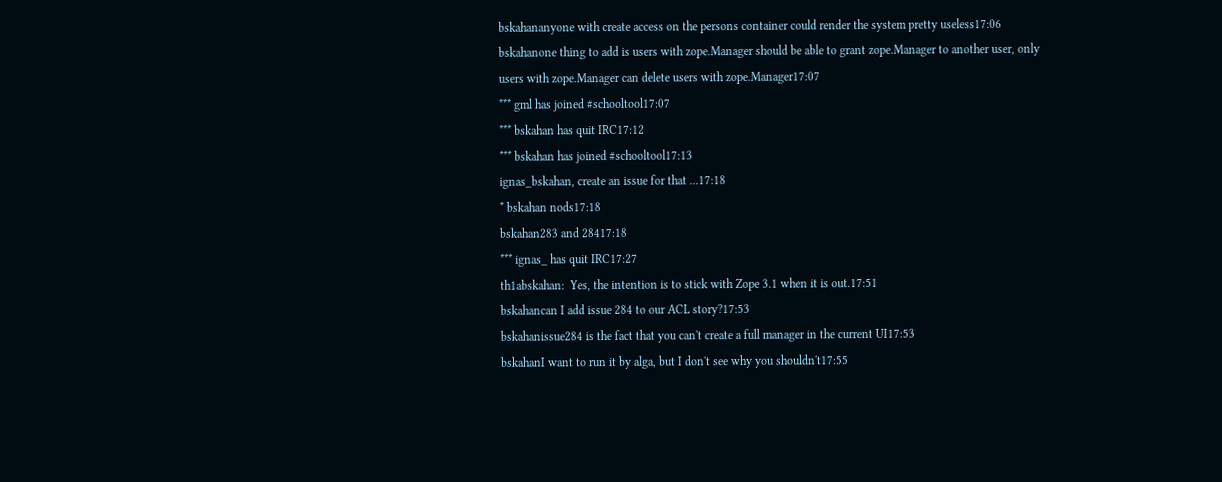bskahananyone with create access on the persons container could render the system pretty useless17:06
bskahanone thing to add is users with zope.Manager should be able to grant zope.Manager to another user, only users with zope.Manager can delete users with zope.Manager17:07
*** gml has joined #schooltool17:07
*** bskahan has quit IRC17:12
*** bskahan has joined #schooltool17:13
ignas_bskahan, create an issue for that ...17:18
* bskahan nods17:18
bskahan283 and 28417:18
*** ignas_ has quit IRC17:27
th1abskahan:  Yes, the intention is to stick with Zope 3.1 when it is out.17:51
bskahancan I add issue 284 to our ACL story?17:53
bskahanissue284 is the fact that you can't create a full manager in the current UI17:53
bskahanI want to run it by alga, but I don't see why you shouldn't17:55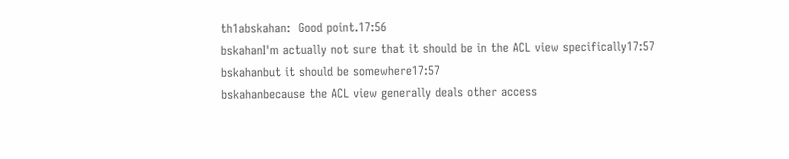th1abskahan:  Good point.17:56
bskahanI'm actually not sure that it should be in the ACL view specifically17:57
bskahanbut it should be somewhere17:57
bskahanbecause the ACL view generally deals other access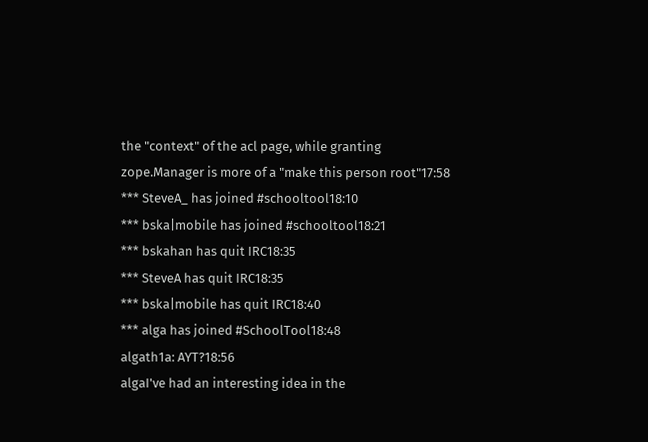the "context" of the acl page, while granting zope.Manager is more of a "make this person root"17:58
*** SteveA_ has joined #schooltool18:10
*** bska|mobile has joined #schooltool18:21
*** bskahan has quit IRC18:35
*** SteveA has quit IRC18:35
*** bska|mobile has quit IRC18:40
*** alga has joined #SchoolTool18:48
algath1a: AYT?18:56
algaI've had an interesting idea in the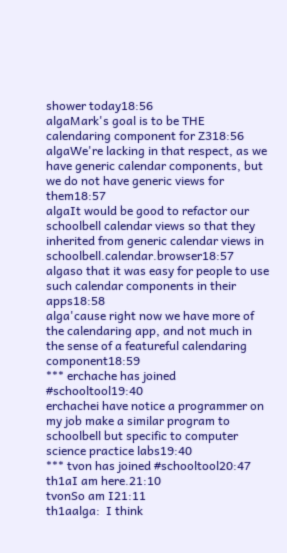shower today18:56
algaMark's goal is to be THE calendaring component for Z318:56
algaWe're lacking in that respect, as we have generic calendar components, but we do not have generic views for them18:57
algaIt would be good to refactor our schoolbell calendar views so that they inherited from generic calendar views in schoolbell.calendar.browser18:57
algaso that it was easy for people to use such calendar components in their apps18:58
alga'cause right now we have more of the calendaring app, and not much in the sense of a featureful calendaring component18:59
*** erchache has joined #schooltool19:40
erchachei have notice a programmer on my job make a similar program to schoolbell but specific to computer science practice labs19:40
*** tvon has joined #schooltool20:47
th1aI am here.21:10
tvonSo am I21:11
th1aalga:  I think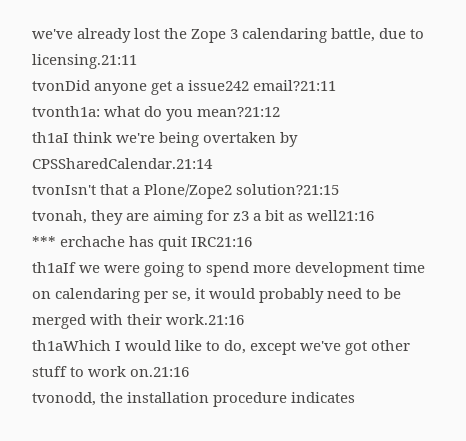we've already lost the Zope 3 calendaring battle, due to licensing.21:11
tvonDid anyone get a issue242 email?21:11
tvonth1a: what do you mean?21:12
th1aI think we're being overtaken by CPSSharedCalendar.21:14
tvonIsn't that a Plone/Zope2 solution?21:15
tvonah, they are aiming for z3 a bit as well21:16
*** erchache has quit IRC21:16
th1aIf we were going to spend more development time on calendaring per se, it would probably need to be merged with their work.21:16
th1aWhich I would like to do, except we've got other stuff to work on.21:16
tvonodd, the installation procedure indicates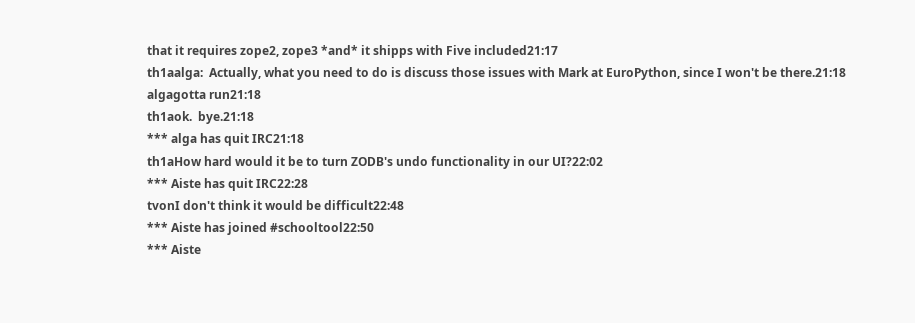that it requires zope2, zope3 *and* it shipps with Five included21:17
th1aalga:  Actually, what you need to do is discuss those issues with Mark at EuroPython, since I won't be there.21:18
algagotta run21:18
th1aok.  bye.21:18
*** alga has quit IRC21:18
th1aHow hard would it be to turn ZODB's undo functionality in our UI?22:02
*** Aiste has quit IRC22:28
tvonI don't think it would be difficult22:48
*** Aiste has joined #schooltool22:50
*** Aiste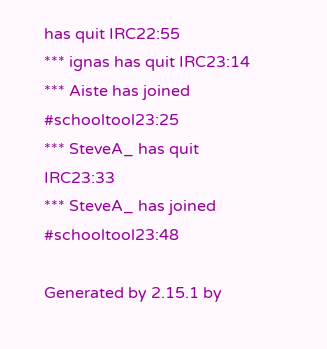has quit IRC22:55
*** ignas has quit IRC23:14
*** Aiste has joined #schooltool23:25
*** SteveA_ has quit IRC23:33
*** SteveA_ has joined #schooltool23:48

Generated by 2.15.1 by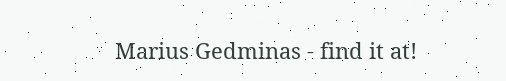Marius Gedminas - find it at!